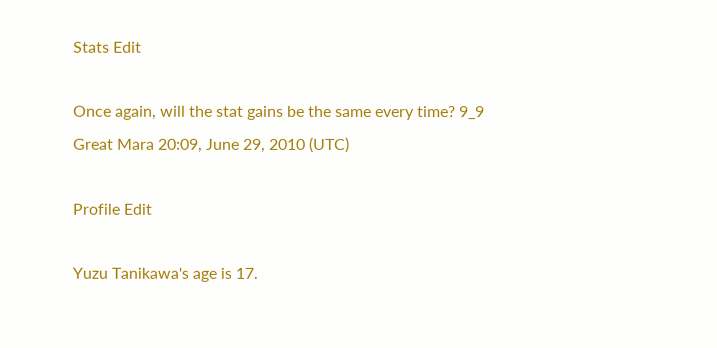Stats Edit

Once again, will the stat gains be the same every time? 9_9 Great Mara 20:09, June 29, 2010 (UTC)

Profile Edit

Yuzu Tanikawa's age is 17.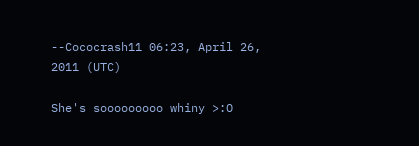--Cococrash11 06:23, April 26, 2011 (UTC)

She's sooooooooo whiny >:O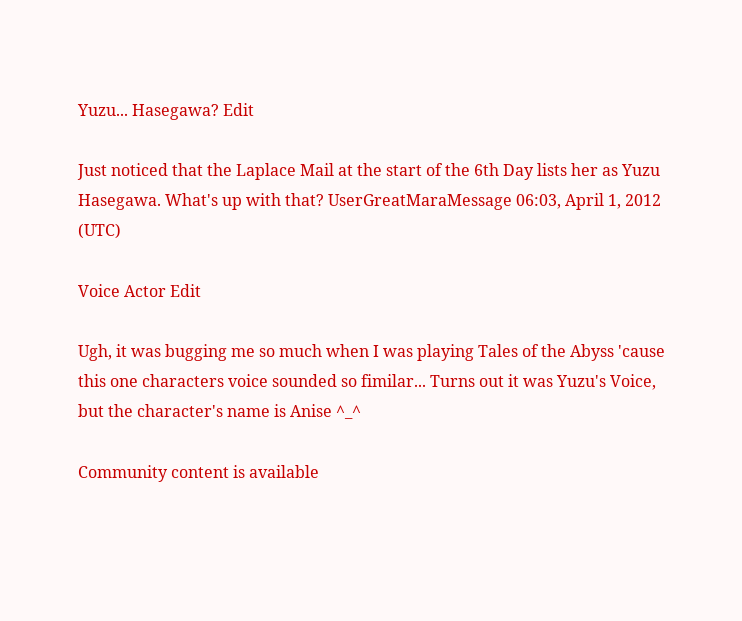Yuzu... Hasegawa? Edit

Just noticed that the Laplace Mail at the start of the 6th Day lists her as Yuzu Hasegawa. What's up with that? UserGreatMaraMessage 06:03, April 1, 2012 (UTC)

Voice Actor Edit

Ugh, it was bugging me so much when I was playing Tales of the Abyss 'cause this one characters voice sounded so fimilar... Turns out it was Yuzu's Voice, but the character's name is Anise ^_^

Community content is available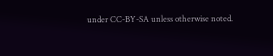under CC-BY-SA unless otherwise noted.